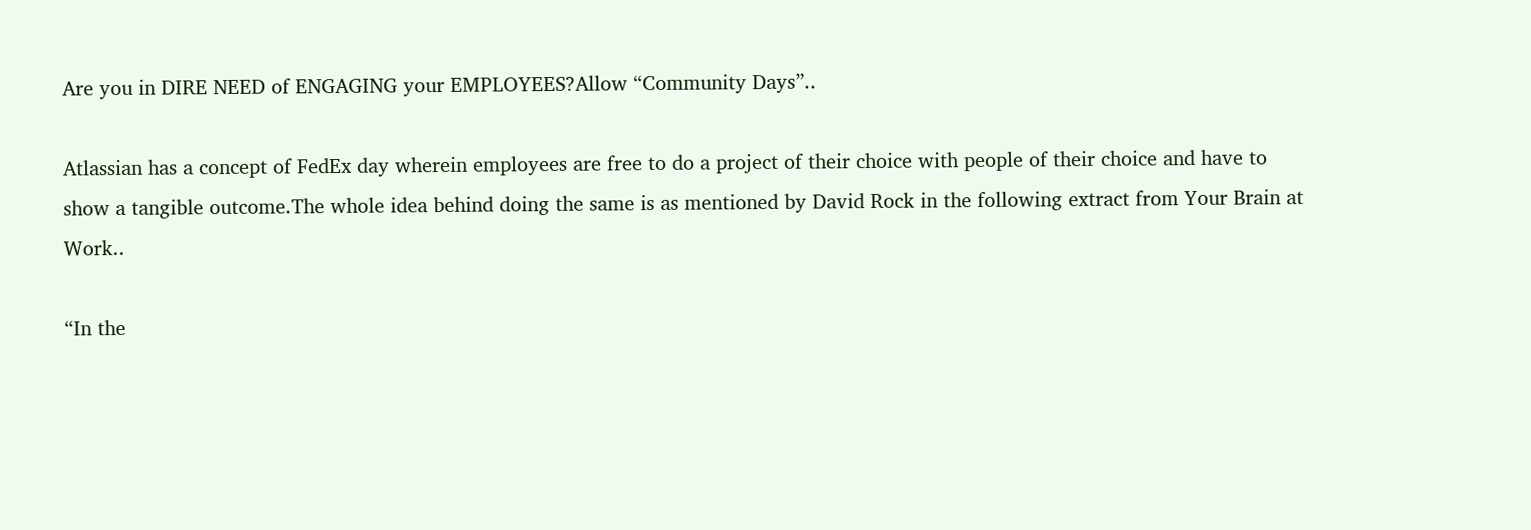Are you in DIRE NEED of ENGAGING your EMPLOYEES?Allow “Community Days”..

Atlassian has a concept of FedEx day wherein employees are free to do a project of their choice with people of their choice and have to show a tangible outcome.The whole idea behind doing the same is as mentioned by David Rock in the following extract from Your Brain at Work..

“In the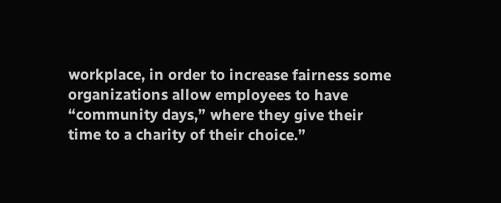workplace, in order to increase fairness some organizations allow employees to have “community days,” where they give their time to a charity of their choice.”